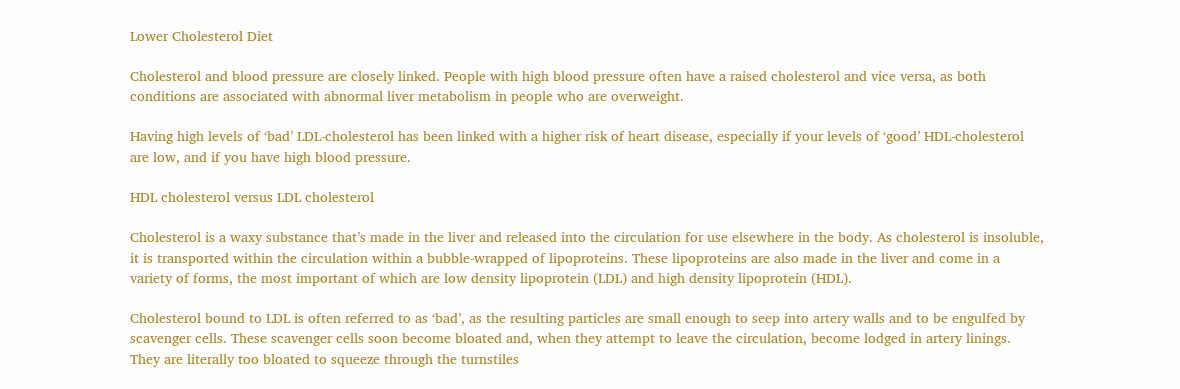Lower Cholesterol Diet

Cholesterol and blood pressure are closely linked. People with high blood pressure often have a raised cholesterol and vice versa, as both conditions are associated with abnormal liver metabolism in people who are overweight.

Having high levels of ‘bad’ LDL-cholesterol has been linked with a higher risk of heart disease, especially if your levels of ‘good’ HDL-cholesterol are low, and if you have high blood pressure.

HDL cholesterol versus LDL cholesterol

Cholesterol is a waxy substance that’s made in the liver and released into the circulation for use elsewhere in the body. As cholesterol is insoluble, it is transported within the circulation within a bubble-wrapped of lipoproteins. These lipoproteins are also made in the liver and come in a variety of forms, the most important of which are low density lipoprotein (LDL) and high density lipoprotein (HDL).

Cholesterol bound to LDL is often referred to as ‘bad’, as the resulting particles are small enough to seep into artery walls and to be engulfed by scavenger cells. These scavenger cells soon become bloated and, when they attempt to leave the circulation, become lodged in artery linings. They are literally too bloated to squeeze through the turnstiles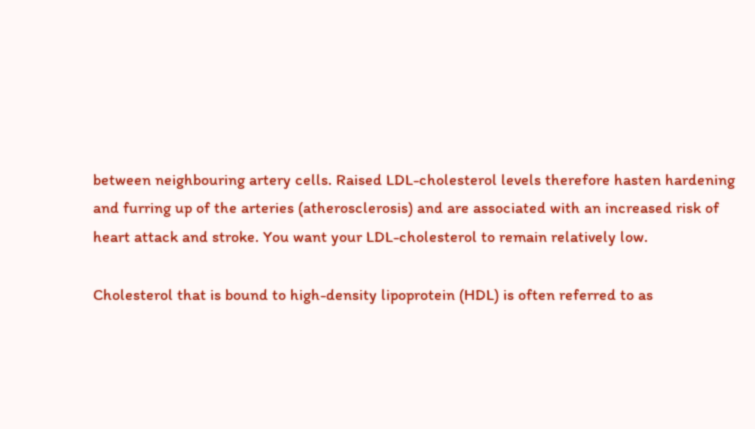between neighbouring artery cells. Raised LDL-cholesterol levels therefore hasten hardening and furring up of the arteries (atherosclerosis) and are associated with an increased risk of heart attack and stroke. You want your LDL-cholesterol to remain relatively low.

Cholesterol that is bound to high-density lipoprotein (HDL) is often referred to as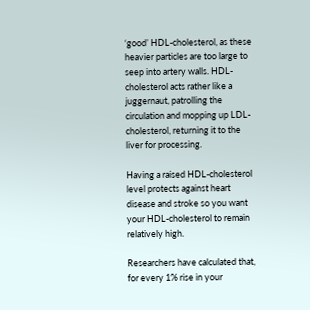‘good’ HDL-cholesterol, as these heavier particles are too large to seep into artery walls. HDL-cholesterol acts rather like a juggernaut, patrolling the circulation and mopping up LDL-cholesterol, returning it to the liver for processing.

Having a raised HDL-cholesterol level protects against heart disease and stroke so you want your HDL-cholesterol to remain relatively high.

Researchers have calculated that, for every 1% rise in your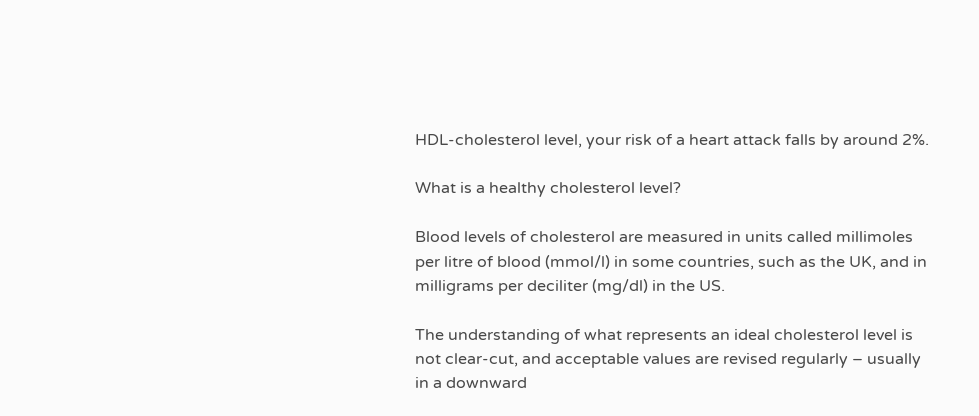HDL-cholesterol level, your risk of a heart attack falls by around 2%.

What is a healthy cholesterol level?

Blood levels of cholesterol are measured in units called millimoles per litre of blood (mmol/l) in some countries, such as the UK, and in milligrams per deciliter (mg/dl) in the US.

The understanding of what represents an ideal cholesterol level is not clear-cut, and acceptable values are revised regularly – usually in a downward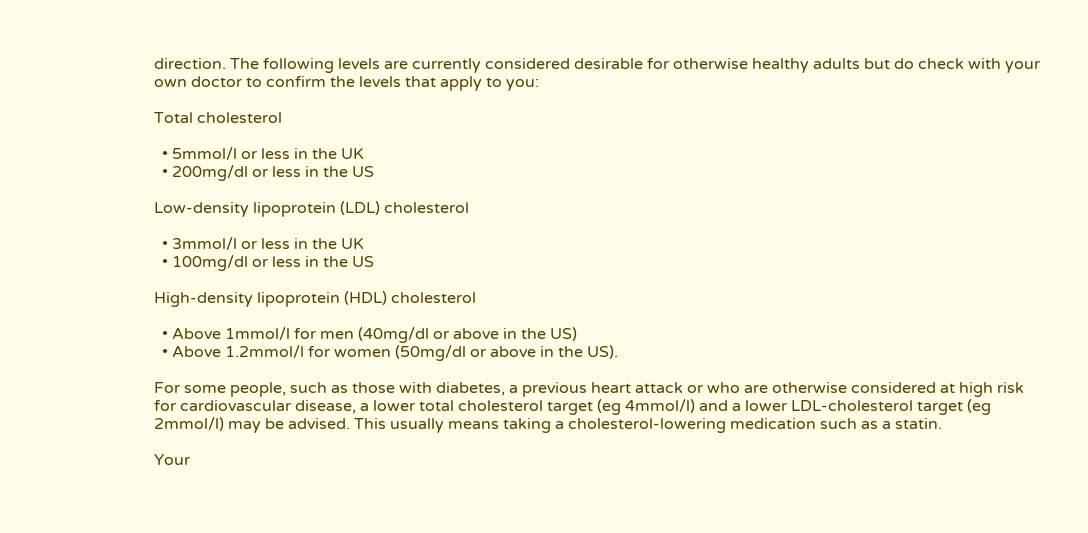direction. The following levels are currently considered desirable for otherwise healthy adults but do check with your own doctor to confirm the levels that apply to you:

Total cholesterol

  • 5mmol/l or less in the UK
  • 200mg/dl or less in the US

Low-density lipoprotein (LDL) cholesterol

  • 3mmol/l or less in the UK
  • 100mg/dl or less in the US

High-density lipoprotein (HDL) cholesterol

  • Above 1mmol/l for men (40mg/dl or above in the US)
  • Above 1.2mmol/l for women (50mg/dl or above in the US).

For some people, such as those with diabetes, a previous heart attack or who are otherwise considered at high risk for cardiovascular disease, a lower total cholesterol target (eg 4mmol/l) and a lower LDL-cholesterol target (eg 2mmol/l) may be advised. This usually means taking a cholesterol-lowering medication such as a statin.

Your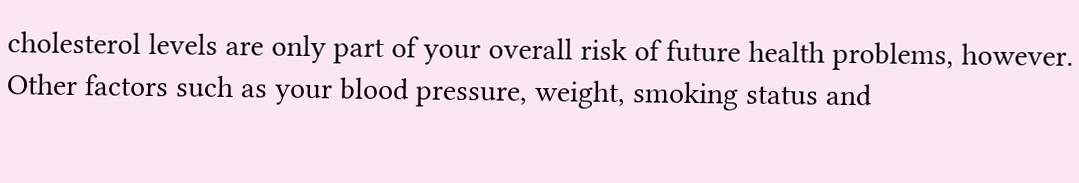cholesterol levels are only part of your overall risk of future health problems, however. Other factors such as your blood pressure, weight, smoking status and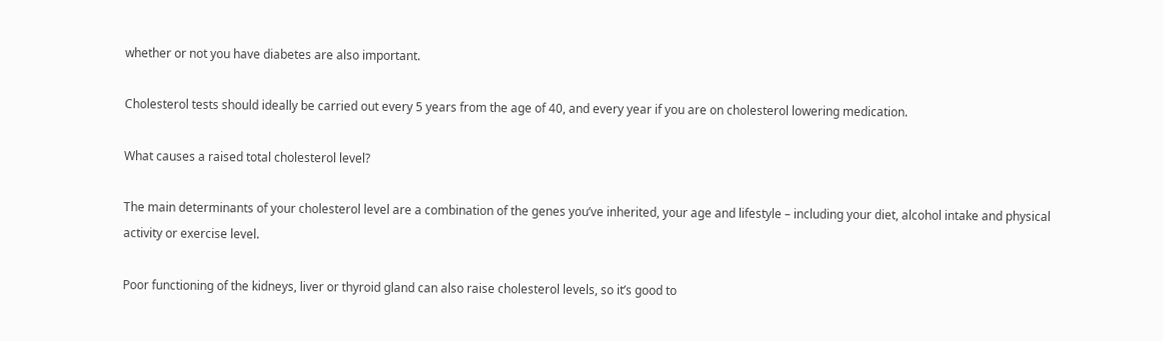whether or not you have diabetes are also important.

Cholesterol tests should ideally be carried out every 5 years from the age of 40, and every year if you are on cholesterol lowering medication.

What causes a raised total cholesterol level?

The main determinants of your cholesterol level are a combination of the genes you’ve inherited, your age and lifestyle – including your diet, alcohol intake and physical activity or exercise level.

Poor functioning of the kidneys, liver or thyroid gland can also raise cholesterol levels, so it’s good to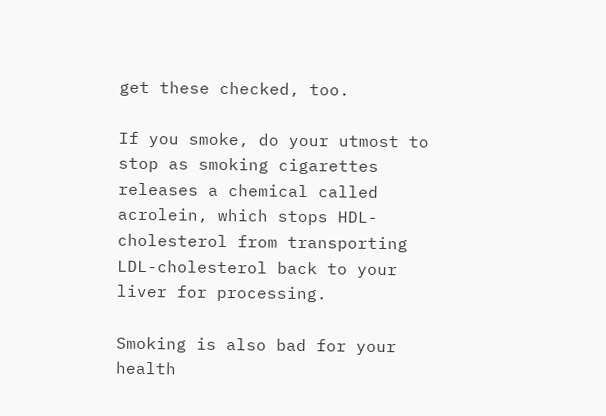get these checked, too.

If you smoke, do your utmost to stop as smoking cigarettes releases a chemical called acrolein, which stops HDL- cholesterol from transporting LDL-cholesterol back to your liver for processing.

Smoking is also bad for your health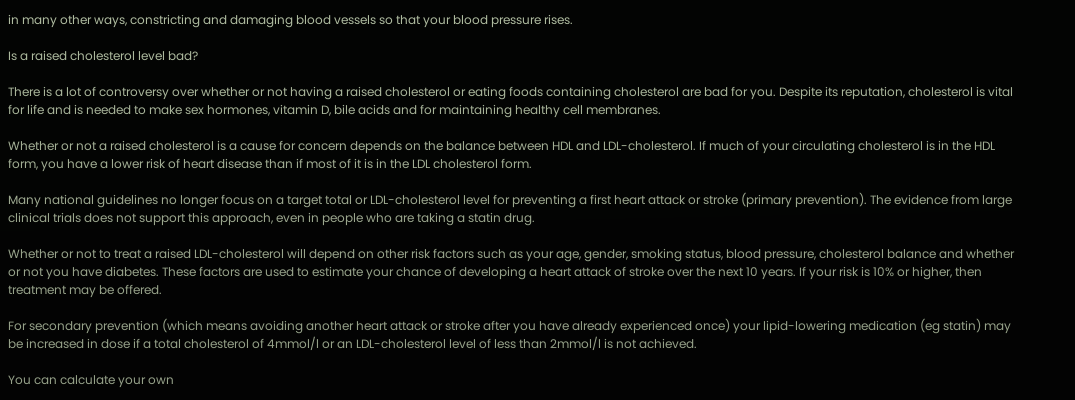in many other ways, constricting and damaging blood vessels so that your blood pressure rises.

Is a raised cholesterol level bad?

There is a lot of controversy over whether or not having a raised cholesterol or eating foods containing cholesterol are bad for you. Despite its reputation, cholesterol is vital for life and is needed to make sex hormones, vitamin D, bile acids and for maintaining healthy cell membranes.

Whether or not a raised cholesterol is a cause for concern depends on the balance between HDL and LDL-cholesterol. If much of your circulating cholesterol is in the HDL form, you have a lower risk of heart disease than if most of it is in the LDL cholesterol form.

Many national guidelines no longer focus on a target total or LDL-cholesterol level for preventing a first heart attack or stroke (primary prevention). The evidence from large clinical trials does not support this approach, even in people who are taking a statin drug.

Whether or not to treat a raised LDL-cholesterol will depend on other risk factors such as your age, gender, smoking status, blood pressure, cholesterol balance and whether or not you have diabetes. These factors are used to estimate your chance of developing a heart attack of stroke over the next 10 years. If your risk is 10% or higher, then treatment may be offered.

For secondary prevention (which means avoiding another heart attack or stroke after you have already experienced once) your lipid-lowering medication (eg statin) may be increased in dose if a total cholesterol of 4mmol/l or an LDL-cholesterol level of less than 2mmol/l is not achieved.

You can calculate your own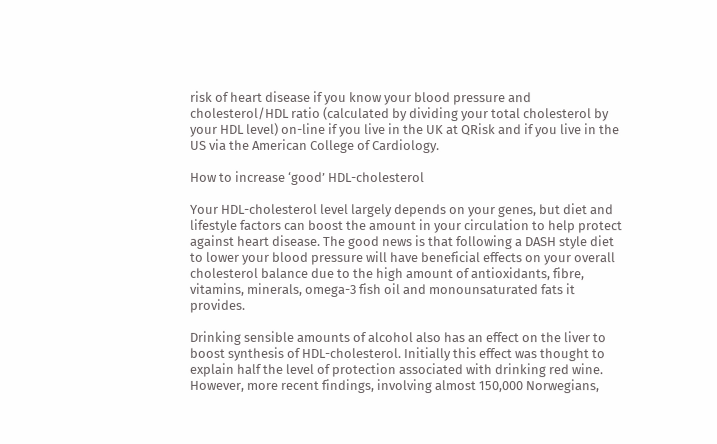risk of heart disease if you know your blood pressure and cholesterol/HDL ratio (calculated by dividing your total cholesterol by your HDL level) on-line if you live in the UK at QRisk and if you live in the US via the American College of Cardiology.

How to increase ‘good’ HDL-cholesterol

Your HDL-cholesterol level largely depends on your genes, but diet and lifestyle factors can boost the amount in your circulation to help protect against heart disease. The good news is that following a DASH style diet to lower your blood pressure will have beneficial effects on your overall cholesterol balance due to the high amount of antioxidants, fibre, vitamins, minerals, omega-3 fish oil and monounsaturated fats it provides.

Drinking sensible amounts of alcohol also has an effect on the liver to boost synthesis of HDL-cholesterol. Initially this effect was thought to explain half the level of protection associated with drinking red wine. However, more recent findings, involving almost 150,000 Norwegians,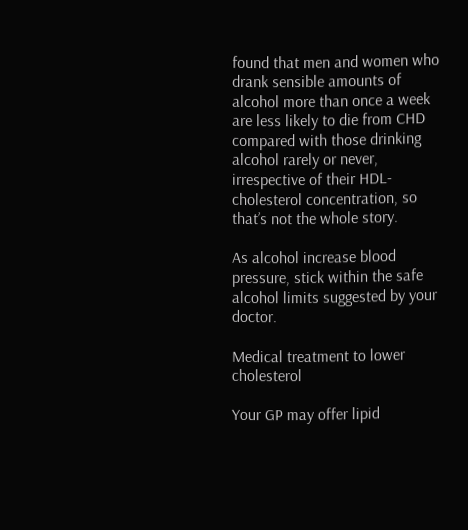found that men and women who drank sensible amounts of alcohol more than once a week are less likely to die from CHD compared with those drinking alcohol rarely or never, irrespective of their HDL-cholesterol concentration, so that’s not the whole story.

As alcohol increase blood pressure, stick within the safe alcohol limits suggested by your doctor.

Medical treatment to lower cholesterol

Your GP may offer lipid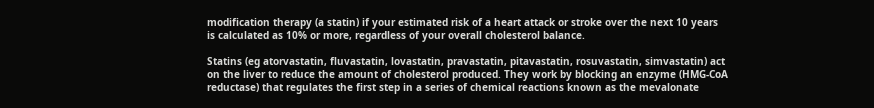modification therapy (a statin) if your estimated risk of a heart attack or stroke over the next 10 years is calculated as 10% or more, regardless of your overall cholesterol balance.

Statins (eg atorvastatin, fluvastatin, lovastatin, pravastatin, pitavastatin, rosuvastatin, simvastatin) act on the liver to reduce the amount of cholesterol produced. They work by blocking an enzyme (HMG-CoA reductase) that regulates the first step in a series of chemical reactions known as the mevalonate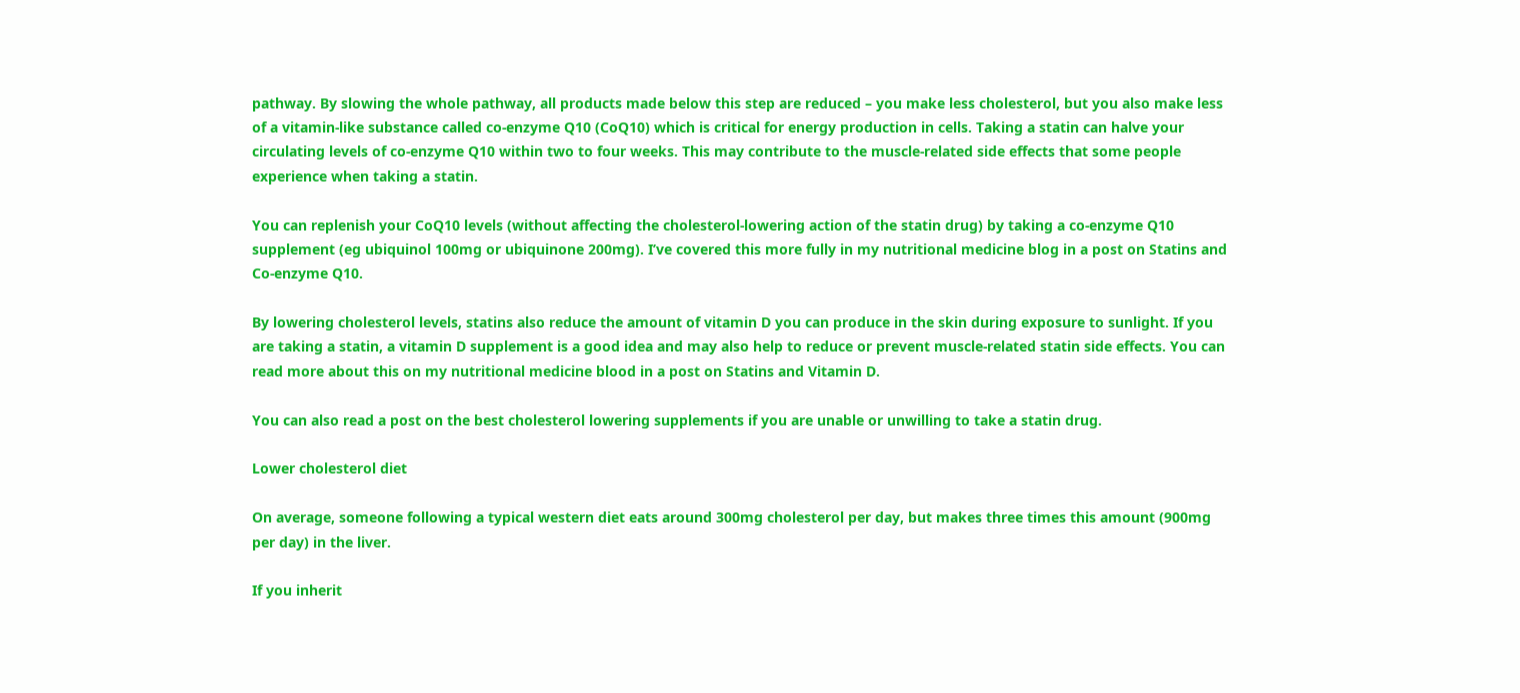pathway. By slowing the whole pathway, all products made below this step are reduced – you make less cholesterol, but you also make less of a vitamin-like substance called co-enzyme Q10 (CoQ10) which is critical for energy production in cells. Taking a statin can halve your circulating levels of co-enzyme Q10 within two to four weeks. This may contribute to the muscle-related side effects that some people experience when taking a statin.

You can replenish your CoQ10 levels (without affecting the cholesterol-lowering action of the statin drug) by taking a co-enzyme Q10 supplement (eg ubiquinol 100mg or ubiquinone 200mg). I’ve covered this more fully in my nutritional medicine blog in a post on Statins and Co-enzyme Q10.

By lowering cholesterol levels, statins also reduce the amount of vitamin D you can produce in the skin during exposure to sunlight. If you are taking a statin, a vitamin D supplement is a good idea and may also help to reduce or prevent muscle-related statin side effects. You can read more about this on my nutritional medicine blood in a post on Statins and Vitamin D.

You can also read a post on the best cholesterol lowering supplements if you are unable or unwilling to take a statin drug.

Lower cholesterol diet

On average, someone following a typical western diet eats around 300mg cholesterol per day, but makes three times this amount (900mg per day) in the liver.

If you inherit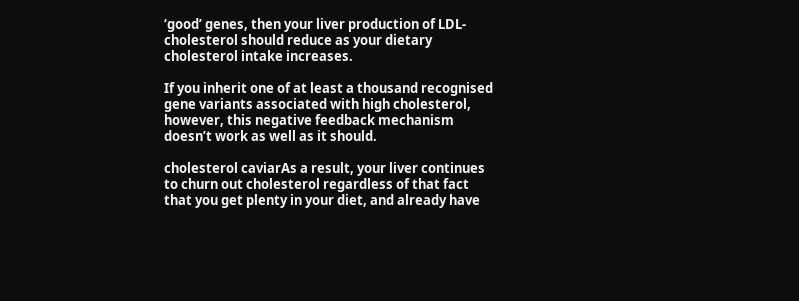‘good’ genes, then your liver production of LDL-cholesterol should reduce as your dietary cholesterol intake increases.

If you inherit one of at least a thousand recognised gene variants associated with high cholesterol, however, this negative feedback mechanism doesn’t work as well as it should.

cholesterol caviarAs a result, your liver continues to churn out cholesterol regardless of that fact that you get plenty in your diet, and already have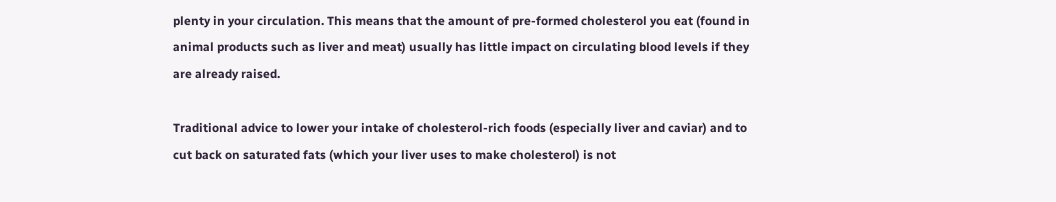plenty in your circulation. This means that the amount of pre-formed cholesterol you eat (found in animal products such as liver and meat) usually has little impact on circulating blood levels if they are already raised.

Traditional advice to lower your intake of cholesterol-rich foods (especially liver and caviar) and to cut back on saturated fats (which your liver uses to make cholesterol) is not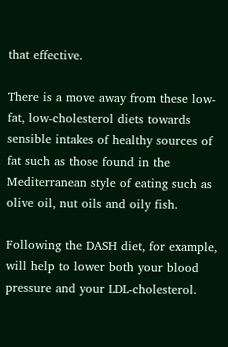that effective.

There is a move away from these low-fat, low-cholesterol diets towards sensible intakes of healthy sources of fat such as those found in the Mediterranean style of eating such as olive oil, nut oils and oily fish.

Following the DASH diet, for example, will help to lower both your blood pressure and your LDL-cholesterol.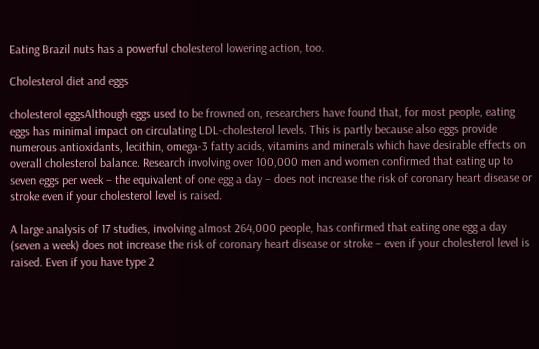Eating Brazil nuts has a powerful cholesterol lowering action, too.

Cholesterol diet and eggs

cholesterol eggsAlthough eggs used to be frowned on, researchers have found that, for most people, eating eggs has minimal impact on circulating LDL-cholesterol levels. This is partly because also eggs provide numerous antioxidants, lecithin, omega-3 fatty acids, vitamins and minerals which have desirable effects on overall cholesterol balance. Research involving over 100,000 men and women confirmed that eating up to seven eggs per week – the equivalent of one egg a day – does not increase the risk of coronary heart disease or stroke even if your cholesterol level is raised.

A large analysis of 17 studies, involving almost 264,000 people, has confirmed that eating one egg a day (seven a week) does not increase the risk of coronary heart disease or stroke – even if your cholesterol level is raised. Even if you have type 2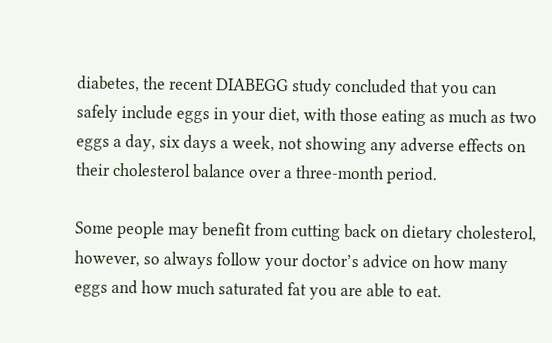diabetes, the recent DIABEGG study concluded that you can safely include eggs in your diet, with those eating as much as two eggs a day, six days a week, not showing any adverse effects on their cholesterol balance over a three-month period.

Some people may benefit from cutting back on dietary cholesterol, however, so always follow your doctor’s advice on how many eggs and how much saturated fat you are able to eat.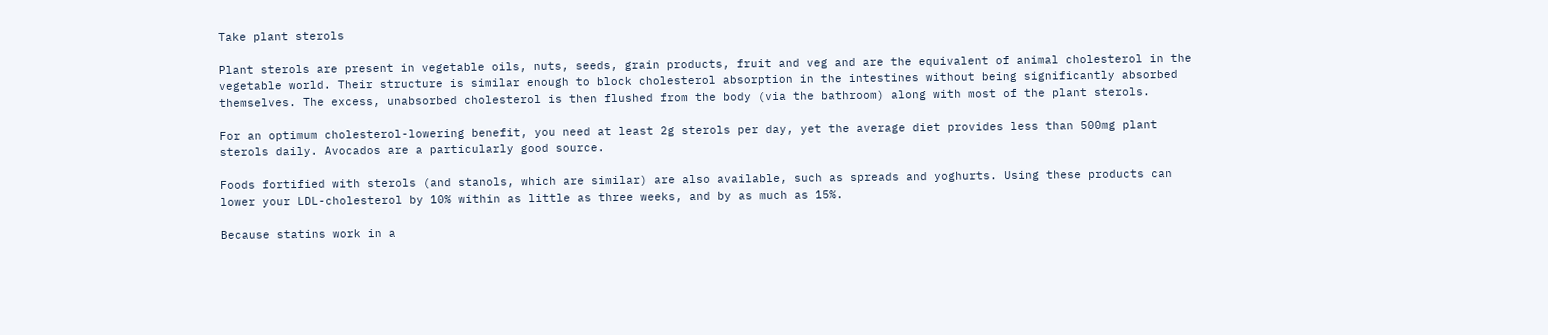Take plant sterols

Plant sterols are present in vegetable oils, nuts, seeds, grain products, fruit and veg and are the equivalent of animal cholesterol in the vegetable world. Their structure is similar enough to block cholesterol absorption in the intestines without being significantly absorbed themselves. The excess, unabsorbed cholesterol is then flushed from the body (via the bathroom) along with most of the plant sterols.

For an optimum cholesterol-lowering benefit, you need at least 2g sterols per day, yet the average diet provides less than 500mg plant sterols daily. Avocados are a particularly good source.

Foods fortified with sterols (and stanols, which are similar) are also available, such as spreads and yoghurts. Using these products can lower your LDL-cholesterol by 10% within as little as three weeks, and by as much as 15%.

Because statins work in a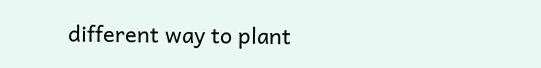different way to plant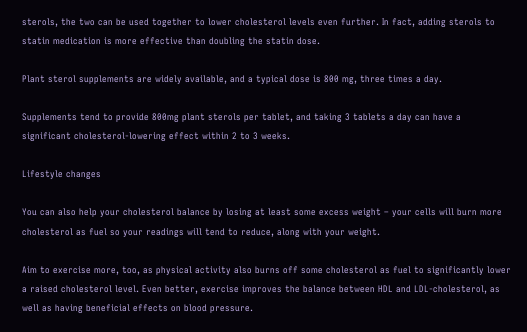sterols, the two can be used together to lower cholesterol levels even further. In fact, adding sterols to statin medication is more effective than doubling the statin dose.

Plant sterol supplements are widely available, and a typical dose is 800 mg, three times a day.

Supplements tend to provide 800mg plant sterols per tablet, and taking 3 tablets a day can have a significant cholesterol-lowering effect within 2 to 3 weeks.

Lifestyle changes

You can also help your cholesterol balance by losing at least some excess weight – your cells will burn more cholesterol as fuel so your readings will tend to reduce, along with your weight.

Aim to exercise more, too, as physical activity also burns off some cholesterol as fuel to significantly lower a raised cholesterol level. Even better, exercise improves the balance between HDL and LDL-cholesterol, as well as having beneficial effects on blood pressure.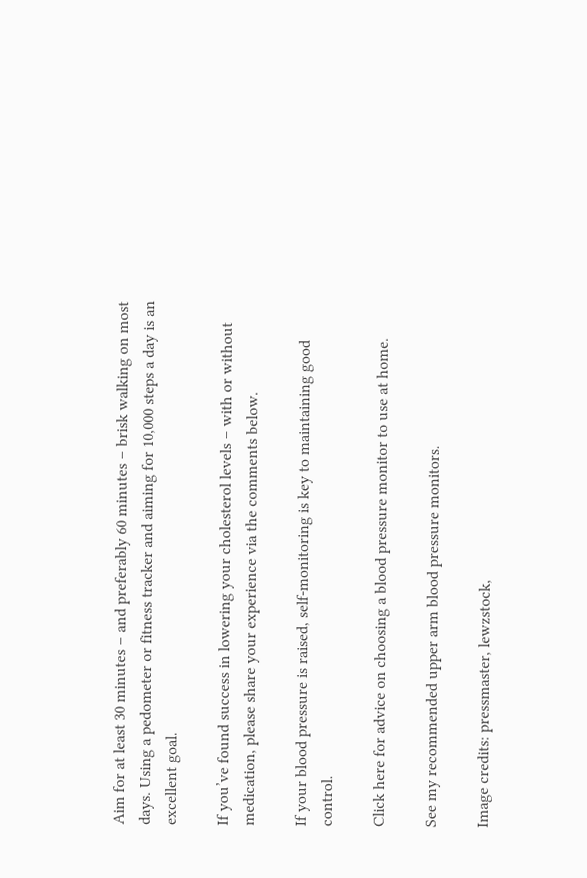Aim for at least 30 minutes – and preferably 60 minutes – brisk walking on most days. Using a pedometer or fitness tracker and aiming for 10,000 steps a day is an excellent goal.

If you’ve found success in lowering your cholesterol levels – with or without medication, please share your experience via the comments below.

If your blood pressure is raised, self-monitoring is key to maintaining good control.

Click here for advice on choosing a blood pressure monitor to use at home.

See my recommended upper arm blood pressure monitors.

Image credits: pressmaster, lewzstock,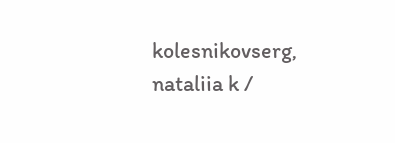kolesnikovserg, nataliia k /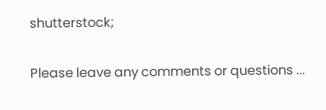shutterstock;

Please leave any comments or questions ...